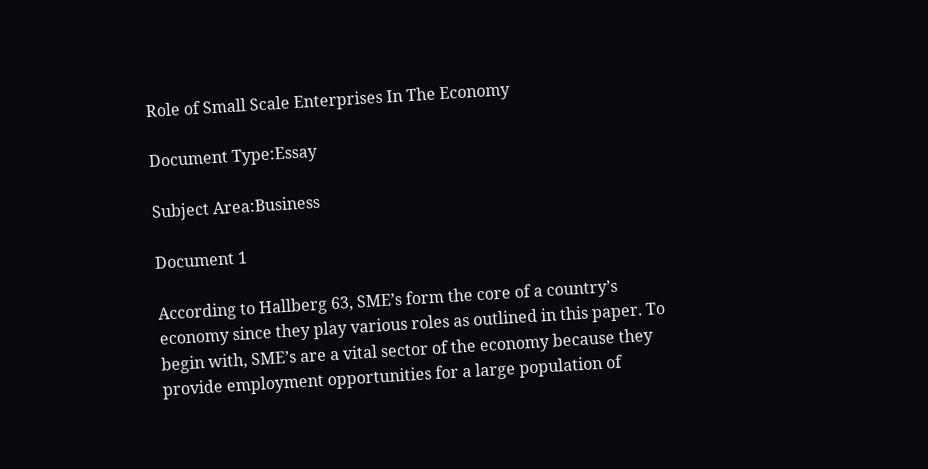Role of Small Scale Enterprises In The Economy

Document Type:Essay

Subject Area:Business

Document 1

According to Hallberg 63, SME’s form the core of a country’s economy since they play various roles as outlined in this paper. To begin with, SME’s are a vital sector of the economy because they provide employment opportunities for a large population of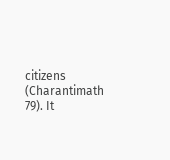citizens (Charantimath 79). It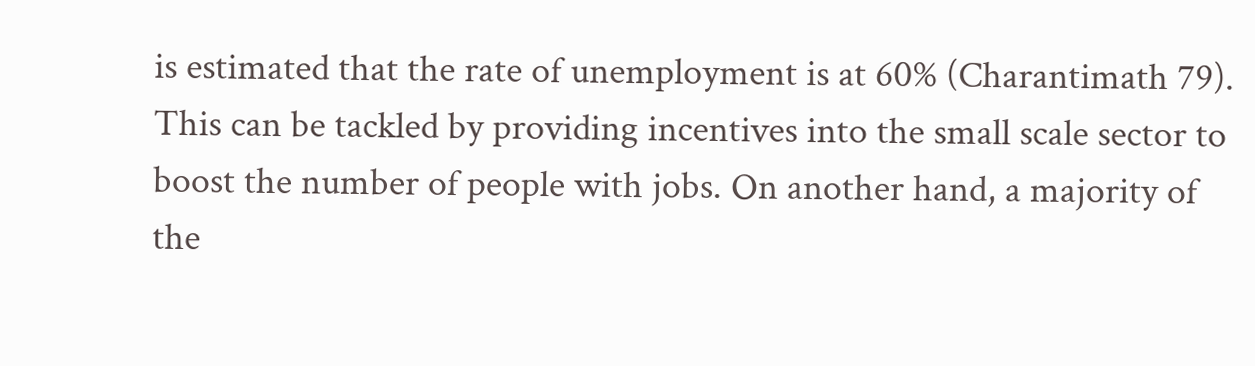is estimated that the rate of unemployment is at 60% (Charantimath 79). This can be tackled by providing incentives into the small scale sector to boost the number of people with jobs. On another hand, a majority of the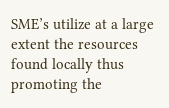SME’s utilize at a large extent the resources found locally thus promoting the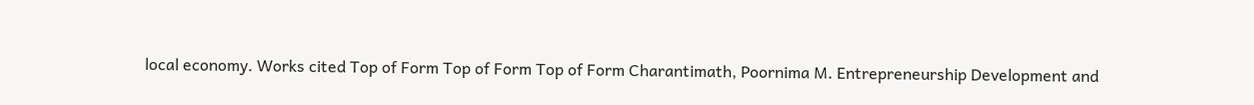local economy. Works cited Top of Form Top of Form Top of Form Charantimath, Poornima M. Entrepreneurship Development and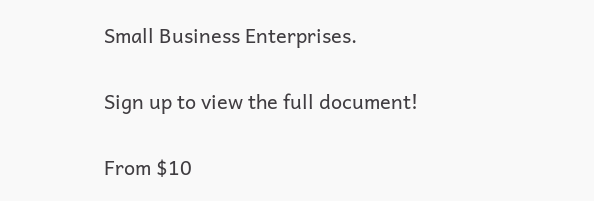Small Business Enterprises.

Sign up to view the full document!

From $10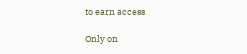to earn access

Only on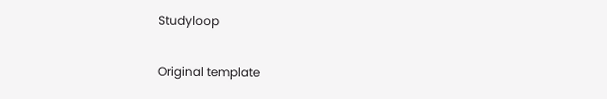Studyloop

Original template